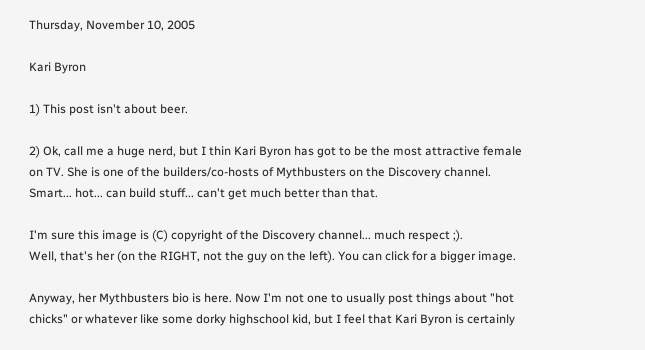Thursday, November 10, 2005

Kari Byron

1) This post isn't about beer.

2) Ok, call me a huge nerd, but I thin Kari Byron has got to be the most attractive female on TV. She is one of the builders/co-hosts of Mythbusters on the Discovery channel. Smart... hot... can build stuff... can't get much better than that.

I'm sure this image is (C) copyright of the Discovery channel... much respect ;).
Well, that's her (on the RIGHT, not the guy on the left). You can click for a bigger image.

Anyway, her Mythbusters bio is here. Now I'm not one to usually post things about "hot chicks" or whatever like some dorky highschool kid, but I feel that Kari Byron is certainly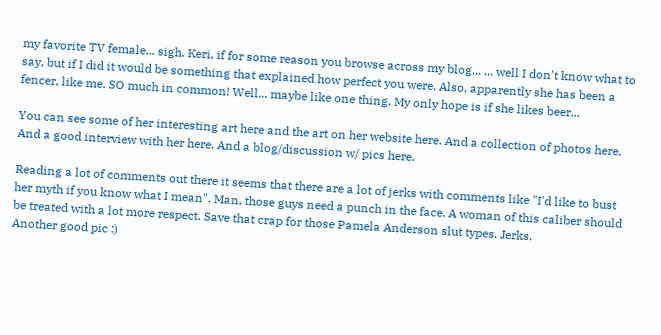my favorite TV female... sigh. Keri, if for some reason you browse across my blog... ... well I don't know what to say, but if I did it would be something that explained how perfect you were. Also, apparently she has been a fencer, like me. SO much in common! Well... maybe like one thing. My only hope is if she likes beer...

You can see some of her interesting art here and the art on her website here. And a collection of photos here. And a good interview with her here. And a blog/discussion w/ pics here.

Reading a lot of comments out there it seems that there are a lot of jerks with comments like "I'd like to bust her myth if you know what I mean". Man, those guys need a punch in the face. A woman of this caliber should be treated with a lot more respect. Save that crap for those Pamela Anderson slut types. Jerks.
Another good pic :)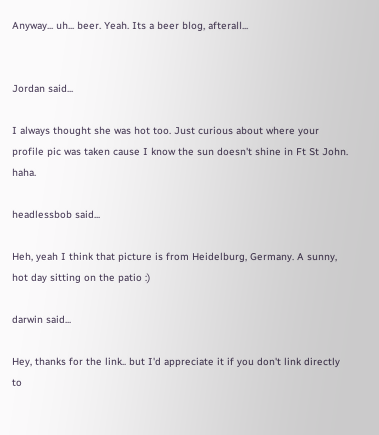Anyway... uh... beer. Yeah. Its a beer blog, afterall...


Jordan said...

I always thought she was hot too. Just curious about where your profile pic was taken cause I know the sun doesn't shine in Ft St John. haha.

headlessbob said...

Heh, yeah I think that picture is from Heidelburg, Germany. A sunny, hot day sitting on the patio :)

darwin said...

Hey, thanks for the link.. but I'd appreciate it if you don't link directly to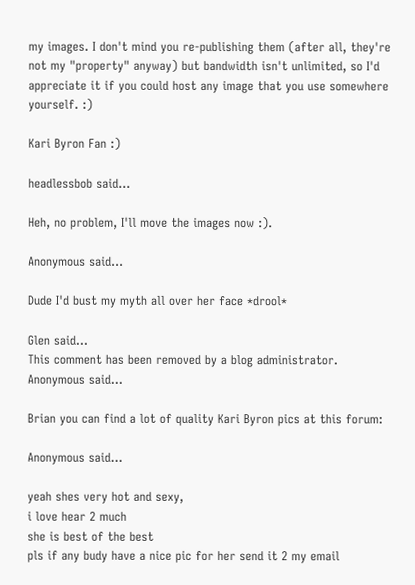my images. I don't mind you re-publishing them (after all, they're not my "property" anyway) but bandwidth isn't unlimited, so I'd appreciate it if you could host any image that you use somewhere yourself. :)

Kari Byron Fan :)

headlessbob said...

Heh, no problem, I'll move the images now :).

Anonymous said...

Dude I'd bust my myth all over her face *drool*

Glen said...
This comment has been removed by a blog administrator.
Anonymous said...

Brian you can find a lot of quality Kari Byron pics at this forum:

Anonymous said...

yeah shes very hot and sexy,
i love hear 2 much
she is best of the best
pls if any budy have a nice pic for her send it 2 my email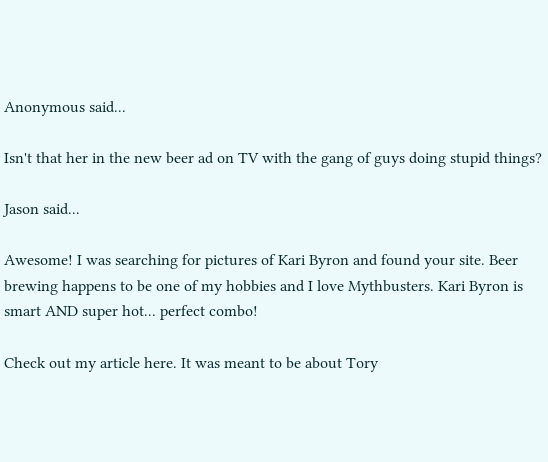Anonymous said...

Isn't that her in the new beer ad on TV with the gang of guys doing stupid things?

Jason said...

Awesome! I was searching for pictures of Kari Byron and found your site. Beer brewing happens to be one of my hobbies and I love Mythbusters. Kari Byron is smart AND super hot... perfect combo!

Check out my article here. It was meant to be about Tory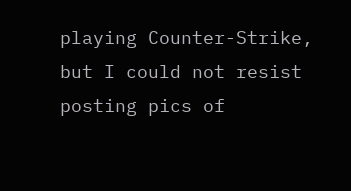playing Counter-Strike, but I could not resist posting pics of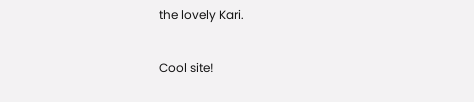the lovely Kari.

Cool site!